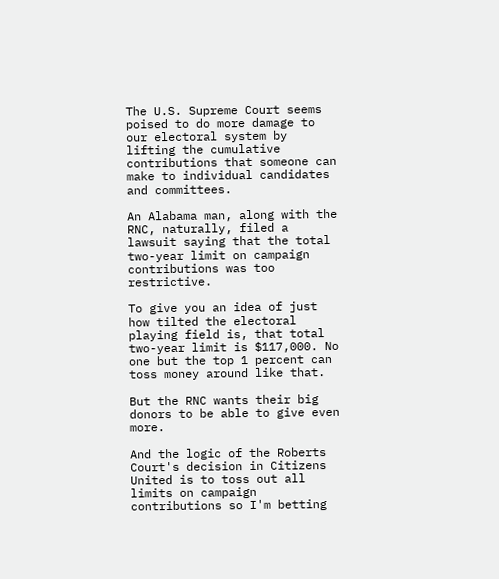The U.S. Supreme Court seems poised to do more damage to our electoral system by lifting the cumulative contributions that someone can make to individual candidates and committees.

An Alabama man, along with the RNC, naturally, filed a lawsuit saying that the total two-year limit on campaign contributions was too restrictive.

To give you an idea of just how tilted the electoral playing field is, that total two-year limit is $117,000. No one but the top 1 percent can toss money around like that.

But the RNC wants their big donors to be able to give even more.

And the logic of the Roberts Court's decision in Citizens United is to toss out all limits on campaign contributions so I'm betting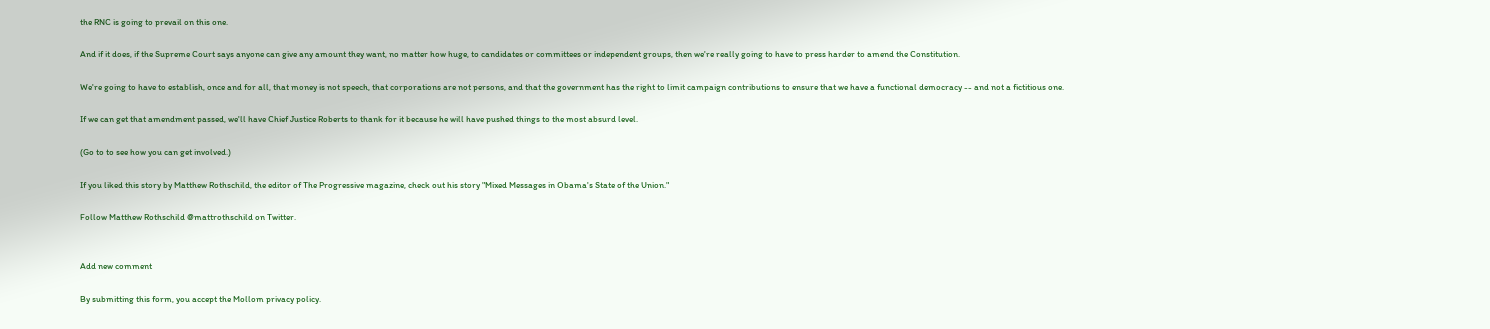the RNC is going to prevail on this one.

And if it does, if the Supreme Court says anyone can give any amount they want, no matter how huge, to candidates or committees or independent groups, then we're really going to have to press harder to amend the Constitution.

We're going to have to establish, once and for all, that money is not speech, that corporations are not persons, and that the government has the right to limit campaign contributions to ensure that we have a functional democracy -- and not a fictitious one.

If we can get that amendment passed, we'll have Chief Justice Roberts to thank for it because he will have pushed things to the most absurd level.

(Go to to see how you can get involved.)

If you liked this story by Matthew Rothschild, the editor of The Progressive magazine, check out his story "Mixed Messages in Obama's State of the Union."

Follow Matthew Rothschild @mattrothschild on Twitter.


Add new comment

By submitting this form, you accept the Mollom privacy policy.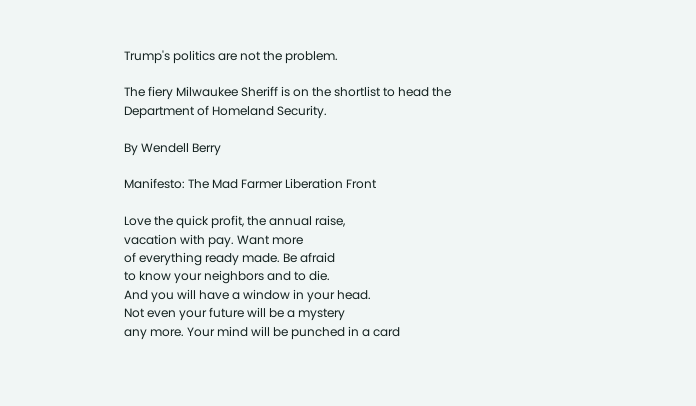Trump's politics are not the problem.

The fiery Milwaukee Sheriff is on the shortlist to head the Department of Homeland Security.

By Wendell Berry

Manifesto: The Mad Farmer Liberation Front

Love the quick profit, the annual raise,
vacation with pay. Want more
of everything ready made. Be afraid
to know your neighbors and to die.
And you will have a window in your head.
Not even your future will be a mystery
any more. Your mind will be punched in a card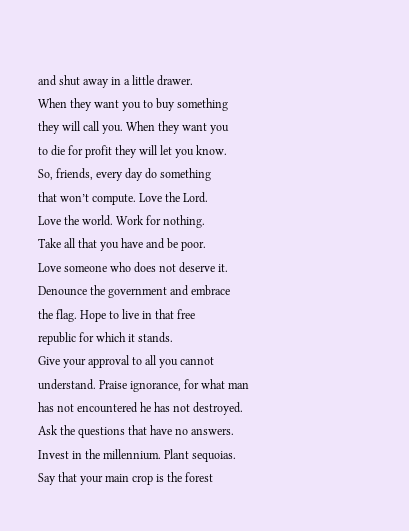and shut away in a little drawer.
When they want you to buy something
they will call you. When they want you
to die for profit they will let you know.
So, friends, every day do something
that won’t compute. Love the Lord.
Love the world. Work for nothing.
Take all that you have and be poor.
Love someone who does not deserve it.
Denounce the government and embrace
the flag. Hope to live in that free
republic for which it stands.
Give your approval to all you cannot
understand. Praise ignorance, for what man
has not encountered he has not destroyed.
Ask the questions that have no answers.
Invest in the millennium. Plant sequoias.
Say that your main crop is the forest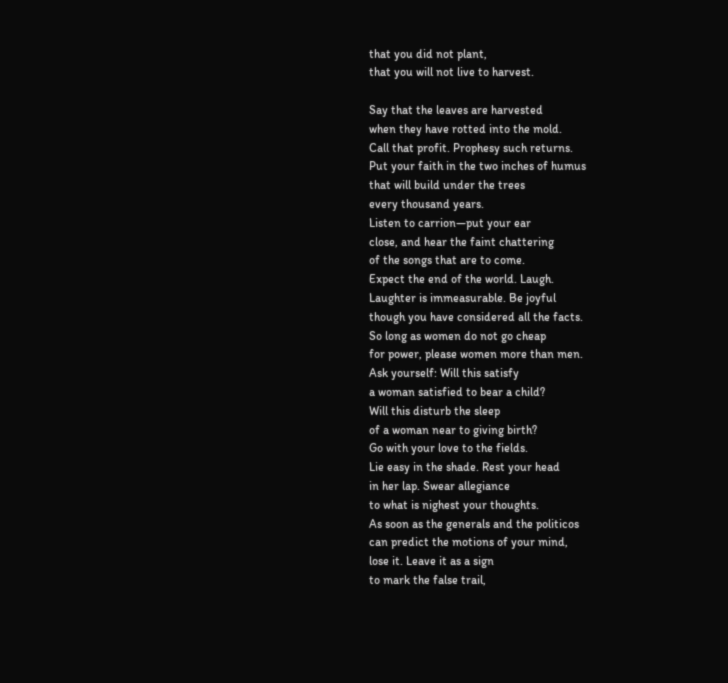that you did not plant,
that you will not live to harvest.

Say that the leaves are harvested
when they have rotted into the mold.
Call that profit. Prophesy such returns.
Put your faith in the two inches of humus
that will build under the trees
every thousand years.
Listen to carrion—put your ear
close, and hear the faint chattering
of the songs that are to come.
Expect the end of the world. Laugh.
Laughter is immeasurable. Be joyful
though you have considered all the facts.
So long as women do not go cheap
for power, please women more than men.
Ask yourself: Will this satisfy
a woman satisfied to bear a child?
Will this disturb the sleep
of a woman near to giving birth?
Go with your love to the fields.
Lie easy in the shade. Rest your head
in her lap. Swear allegiance
to what is nighest your thoughts.
As soon as the generals and the politicos
can predict the motions of your mind,
lose it. Leave it as a sign
to mark the false trail,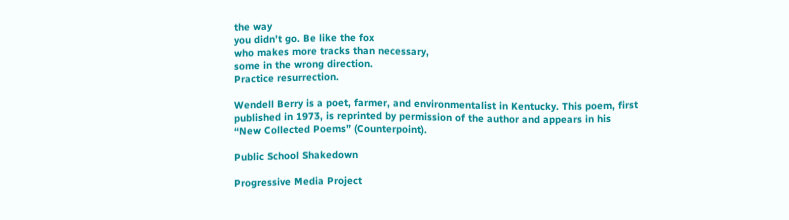the way
you didn’t go. Be like the fox
who makes more tracks than necessary,
some in the wrong direction.
Practice resurrection.

Wendell Berry is a poet, farmer, and environmentalist in Kentucky. This poem, first published in 1973, is reprinted by permission of the author and appears in his “New Collected Poems” (Counterpoint).

Public School Shakedown

Progressive Media Project